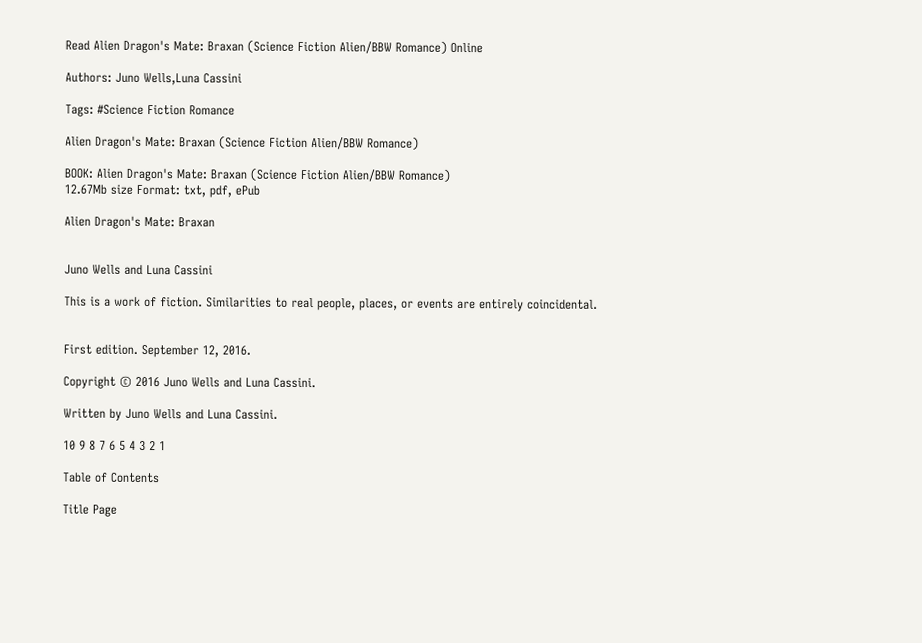Read Alien Dragon's Mate: Braxan (Science Fiction Alien/BBW Romance) Online

Authors: Juno Wells,Luna Cassini

Tags: #Science Fiction Romance

Alien Dragon's Mate: Braxan (Science Fiction Alien/BBW Romance)

BOOK: Alien Dragon's Mate: Braxan (Science Fiction Alien/BBW Romance)
12.67Mb size Format: txt, pdf, ePub

Alien Dragon's Mate: Braxan


Juno Wells and Luna Cassini

This is a work of fiction. Similarities to real people, places, or events are entirely coincidental.


First edition. September 12, 2016.

Copyright © 2016 Juno Wells and Luna Cassini.

Written by Juno Wells and Luna Cassini.

10 9 8 7 6 5 4 3 2 1

Table of Contents

Title Page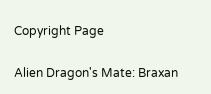Copyright Page

Alien Dragon's Mate: Braxan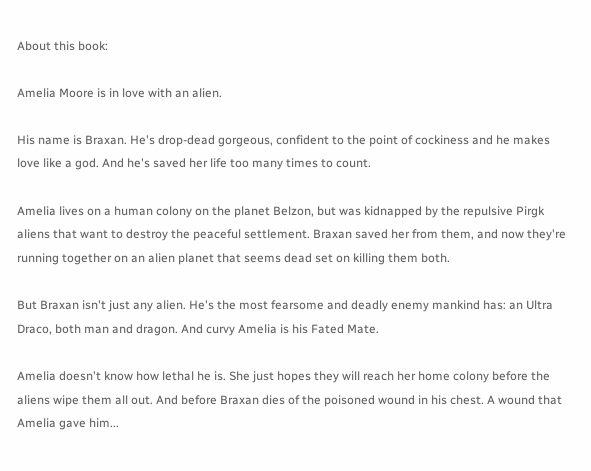About this book:

Amelia Moore is in love with an alien.

His name is Braxan. He's drop-dead gorgeous, confident to the point of cockiness and he makes love like a god. And he's saved her life too many times to count.

Amelia lives on a human colony on the planet Belzon, but was kidnapped by the repulsive Pirgk aliens that want to destroy the peaceful settlement. Braxan saved her from them, and now they're running together on an alien planet that seems dead set on killing them both.

But Braxan isn't just any alien. He's the most fearsome and deadly enemy mankind has: an Ultra Draco, both man and dragon. And curvy Amelia is his Fated Mate.

Amelia doesn't know how lethal he is. She just hopes they will reach her home colony before the aliens wipe them all out. And before Braxan dies of the poisoned wound in his chest. A wound that Amelia gave him...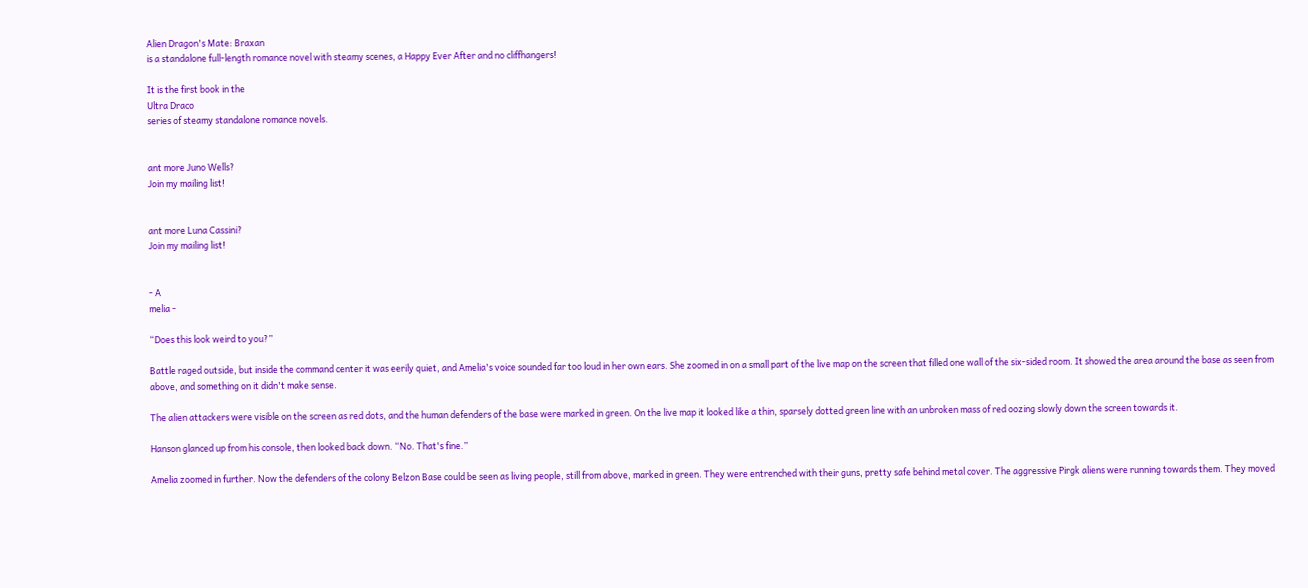Alien Dragon's Mate: Braxan
is a standalone full-length romance novel with steamy scenes, a Happy Ever After and no cliffhangers!

It is the first book in the
Ultra Draco
series of steamy standalone romance novels.


ant more Juno Wells?
Join my mailing list!


ant more Luna Cassini?
Join my mailing list!


- A
melia -

“Does this look weird to you?”

Battle raged outside, but inside the command center it was eerily quiet, and Amelia's voice sounded far too loud in her own ears. She zoomed in on a small part of the live map on the screen that filled one wall of the six-sided room. It showed the area around the base as seen from above, and something on it didn't make sense.

The alien attackers were visible on the screen as red dots, and the human defenders of the base were marked in green. On the live map it looked like a thin, sparsely dotted green line with an unbroken mass of red oozing slowly down the screen towards it.

Hanson glanced up from his console, then looked back down. “No. That's fine.”

Amelia zoomed in further. Now the defenders of the colony Belzon Base could be seen as living people, still from above, marked in green. They were entrenched with their guns, pretty safe behind metal cover. The aggressive Pirgk aliens were running towards them. They moved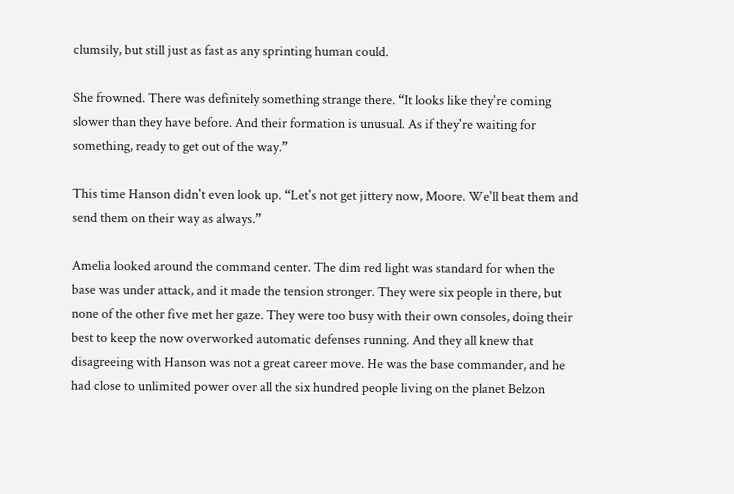clumsily, but still just as fast as any sprinting human could.

She frowned. There was definitely something strange there. “It looks like they're coming slower than they have before. And their formation is unusual. As if they're waiting for something, ready to get out of the way.”

This time Hanson didn't even look up. “Let's not get jittery now, Moore. We'll beat them and send them on their way as always.”

Amelia looked around the command center. The dim red light was standard for when the base was under attack, and it made the tension stronger. They were six people in there, but none of the other five met her gaze. They were too busy with their own consoles, doing their best to keep the now overworked automatic defenses running. And they all knew that disagreeing with Hanson was not a great career move. He was the base commander, and he had close to unlimited power over all the six hundred people living on the planet Belzon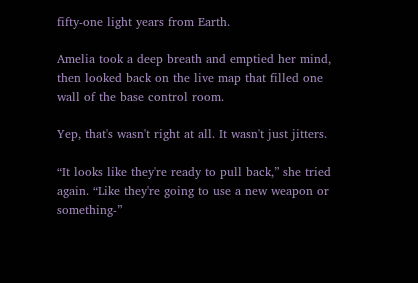fifty-one light years from Earth.

Amelia took a deep breath and emptied her mind, then looked back on the live map that filled one wall of the base control room.

Yep, that's wasn't right at all. It wasn't just jitters.

“It looks like they're ready to pull back,” she tried again. “Like they're going to use a new weapon or something-”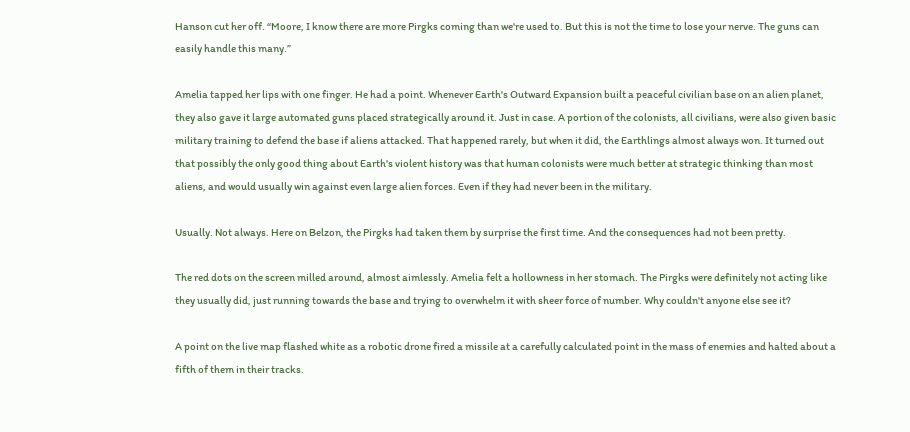Hanson cut her off. “Moore, I know there are more Pirgks coming than we're used to. But this is not the time to lose your nerve. The guns can easily handle this many.”

Amelia tapped her lips with one finger. He had a point. Whenever Earth's Outward Expansion built a peaceful civilian base on an alien planet, they also gave it large automated guns placed strategically around it. Just in case. A portion of the colonists, all civilians, were also given basic military training to defend the base if aliens attacked. That happened rarely, but when it did, the Earthlings almost always won. It turned out that possibly the only good thing about Earth's violent history was that human colonists were much better at strategic thinking than most aliens, and would usually win against even large alien forces. Even if they had never been in the military.

Usually. Not always. Here on Belzon, the Pirgks had taken them by surprise the first time. And the consequences had not been pretty.

The red dots on the screen milled around, almost aimlessly. Amelia felt a hollowness in her stomach. The Pirgks were definitely not acting like they usually did, just running towards the base and trying to overwhelm it with sheer force of number. Why couldn't anyone else see it?

A point on the live map flashed white as a robotic drone fired a missile at a carefully calculated point in the mass of enemies and halted about a fifth of them in their tracks.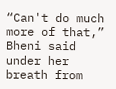“Can't do much more of that,” Bheni said under her breath from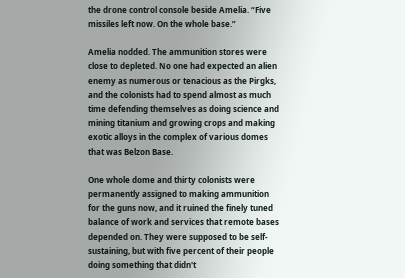the drone control console beside Amelia. “Five missiles left now. On the whole base.”

Amelia nodded. The ammunition stores were close to depleted. No one had expected an alien enemy as numerous or tenacious as the Pirgks, and the colonists had to spend almost as much time defending themselves as doing science and mining titanium and growing crops and making exotic alloys in the complex of various domes that was Belzon Base.

One whole dome and thirty colonists were permanently assigned to making ammunition for the guns now, and it ruined the finely tuned balance of work and services that remote bases depended on. They were supposed to be self-sustaining, but with five percent of their people doing something that didn't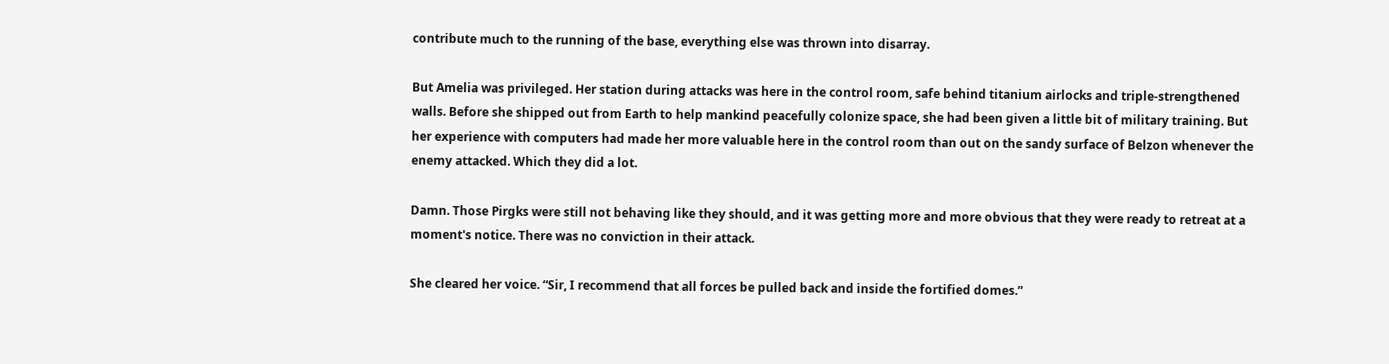contribute much to the running of the base, everything else was thrown into disarray.

But Amelia was privileged. Her station during attacks was here in the control room, safe behind titanium airlocks and triple-strengthened walls. Before she shipped out from Earth to help mankind peacefully colonize space, she had been given a little bit of military training. But her experience with computers had made her more valuable here in the control room than out on the sandy surface of Belzon whenever the enemy attacked. Which they did a lot.

Damn. Those Pirgks were still not behaving like they should, and it was getting more and more obvious that they were ready to retreat at a moment's notice. There was no conviction in their attack.

She cleared her voice. “Sir, I recommend that all forces be pulled back and inside the fortified domes.”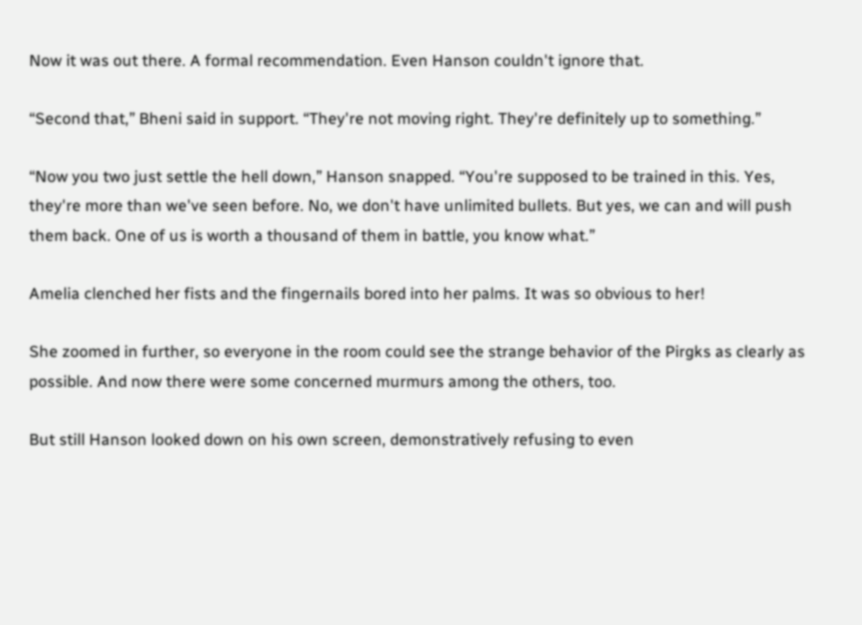Now it was out there. A formal recommendation. Even Hanson couldn't ignore that.

“Second that,” Bheni said in support. “They're not moving right. They're definitely up to something.”

“Now you two just settle the hell down,” Hanson snapped. “You're supposed to be trained in this. Yes, they're more than we've seen before. No, we don't have unlimited bullets. But yes, we can and will push them back. One of us is worth a thousand of them in battle, you know what.”

Amelia clenched her fists and the fingernails bored into her palms. It was so obvious to her!

She zoomed in further, so everyone in the room could see the strange behavior of the Pirgks as clearly as possible. And now there were some concerned murmurs among the others, too.

But still Hanson looked down on his own screen, demonstratively refusing to even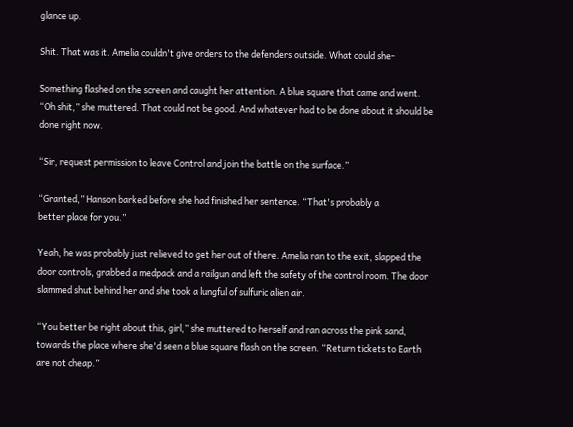glance up.

Shit. That was it. Amelia couldn't give orders to the defenders outside. What could she-

Something flashed on the screen and caught her attention. A blue square that came and went. “Oh shit,” she muttered. That could not be good. And whatever had to be done about it should be done right now.

“Sir, request permission to leave Control and join the battle on the surface.”

“Granted,” Hanson barked before she had finished her sentence. “That's probably a
better place for you.”

Yeah, he was probably just relieved to get her out of there. Amelia ran to the exit, slapped the door controls, grabbed a medpack and a railgun and left the safety of the control room. The door slammed shut behind her and she took a lungful of sulfuric alien air.

“You better be right about this, girl,” she muttered to herself and ran across the pink sand, towards the place where she'd seen a blue square flash on the screen. “Return tickets to Earth are not cheap.”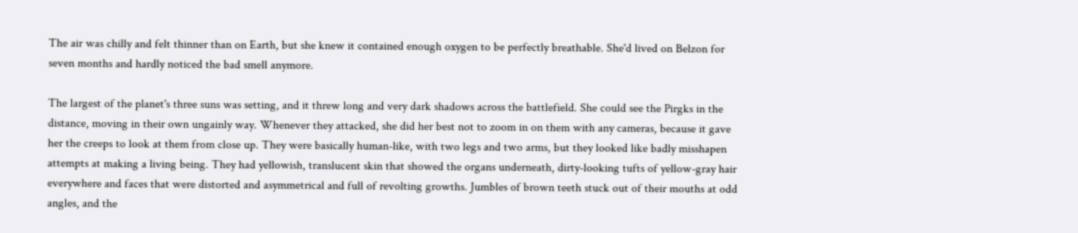The air was chilly and felt thinner than on Earth, but she knew it contained enough oxygen to be perfectly breathable. She'd lived on Belzon for seven months and hardly noticed the bad smell anymore.

The largest of the planet's three suns was setting, and it threw long and very dark shadows across the battlefield. She could see the Pirgks in the distance, moving in their own ungainly way. Whenever they attacked, she did her best not to zoom in on them with any cameras, because it gave her the creeps to look at them from close up. They were basically human-like, with two legs and two arms, but they looked like badly misshapen attempts at making a living being. They had yellowish, translucent skin that showed the organs underneath, dirty-looking tufts of yellow-gray hair everywhere and faces that were distorted and asymmetrical and full of revolting growths. Jumbles of brown teeth stuck out of their mouths at odd angles, and the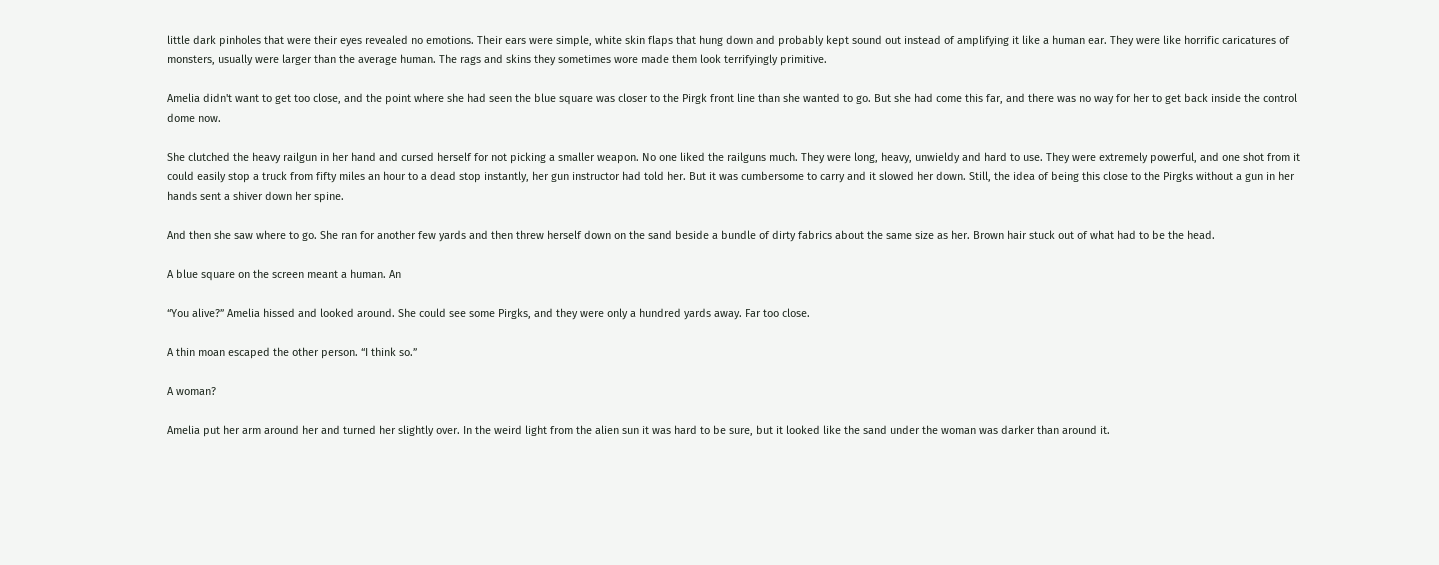little dark pinholes that were their eyes revealed no emotions. Their ears were simple, white skin flaps that hung down and probably kept sound out instead of amplifying it like a human ear. They were like horrific caricatures of monsters, usually were larger than the average human. The rags and skins they sometimes wore made them look terrifyingly primitive.

Amelia didn't want to get too close, and the point where she had seen the blue square was closer to the Pirgk front line than she wanted to go. But she had come this far, and there was no way for her to get back inside the control dome now.

She clutched the heavy railgun in her hand and cursed herself for not picking a smaller weapon. No one liked the railguns much. They were long, heavy, unwieldy and hard to use. They were extremely powerful, and one shot from it could easily stop a truck from fifty miles an hour to a dead stop instantly, her gun instructor had told her. But it was cumbersome to carry and it slowed her down. Still, the idea of being this close to the Pirgks without a gun in her hands sent a shiver down her spine.

And then she saw where to go. She ran for another few yards and then threw herself down on the sand beside a bundle of dirty fabrics about the same size as her. Brown hair stuck out of what had to be the head.

A blue square on the screen meant a human. An

“You alive?” Amelia hissed and looked around. She could see some Pirgks, and they were only a hundred yards away. Far too close.

A thin moan escaped the other person. “I think so.”

A woman?

Amelia put her arm around her and turned her slightly over. In the weird light from the alien sun it was hard to be sure, but it looked like the sand under the woman was darker than around it.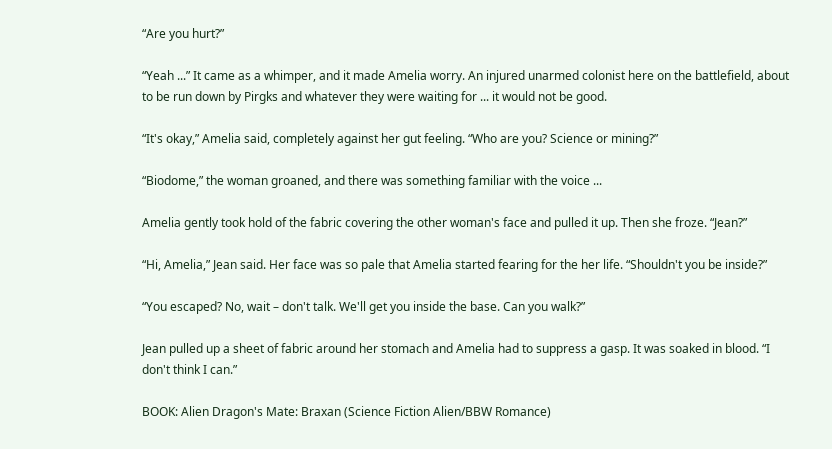“Are you hurt?”

“Yeah ...” It came as a whimper, and it made Amelia worry. An injured unarmed colonist here on the battlefield, about to be run down by Pirgks and whatever they were waiting for ... it would not be good.

“It's okay,” Amelia said, completely against her gut feeling. “Who are you? Science or mining?”

“Biodome,” the woman groaned, and there was something familiar with the voice ...

Amelia gently took hold of the fabric covering the other woman's face and pulled it up. Then she froze. “Jean?”

“Hi, Amelia,” Jean said. Her face was so pale that Amelia started fearing for the her life. “Shouldn't you be inside?”

“You escaped? No, wait – don't talk. We'll get you inside the base. Can you walk?”

Jean pulled up a sheet of fabric around her stomach and Amelia had to suppress a gasp. It was soaked in blood. “I don't think I can.”

BOOK: Alien Dragon's Mate: Braxan (Science Fiction Alien/BBW Romance)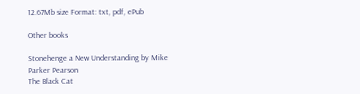12.67Mb size Format: txt, pdf, ePub

Other books

Stonehenge a New Understanding by Mike Parker Pearson
The Black Cat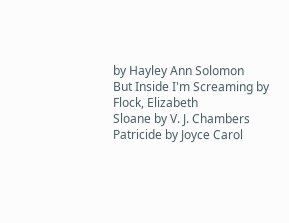by Hayley Ann Solomon
But Inside I'm Screaming by Flock, Elizabeth
Sloane by V. J. Chambers
Patricide by Joyce Carol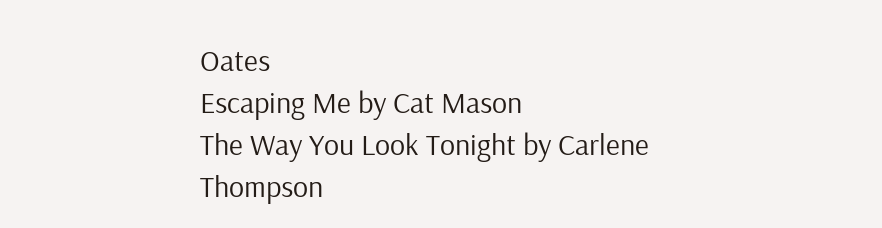Oates
Escaping Me by Cat Mason
The Way You Look Tonight by Carlene Thompson